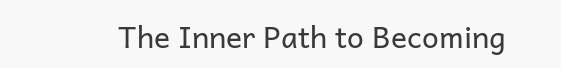The Inner Path to Becoming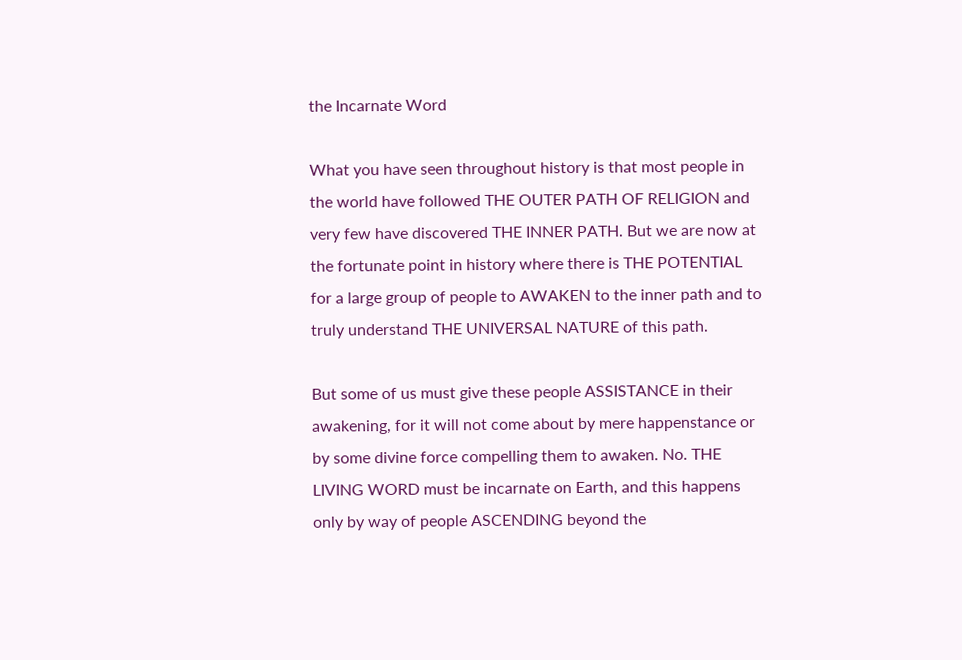the Incarnate Word

What you have seen throughout history is that most people in the world have followed THE OUTER PATH OF RELIGION and very few have discovered THE INNER PATH. But we are now at the fortunate point in history where there is THE POTENTIAL for a large group of people to AWAKEN to the inner path and to truly understand THE UNIVERSAL NATURE of this path.

But some of us must give these people ASSISTANCE in their awakening, for it will not come about by mere happenstance or by some divine force compelling them to awaken. No. THE LIVING WORD must be incarnate on Earth, and this happens only by way of people ASCENDING beyond the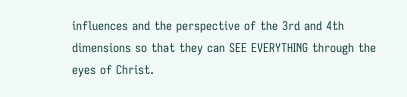influences and the perspective of the 3rd and 4th dimensions so that they can SEE EVERYTHING through the eyes of Christ.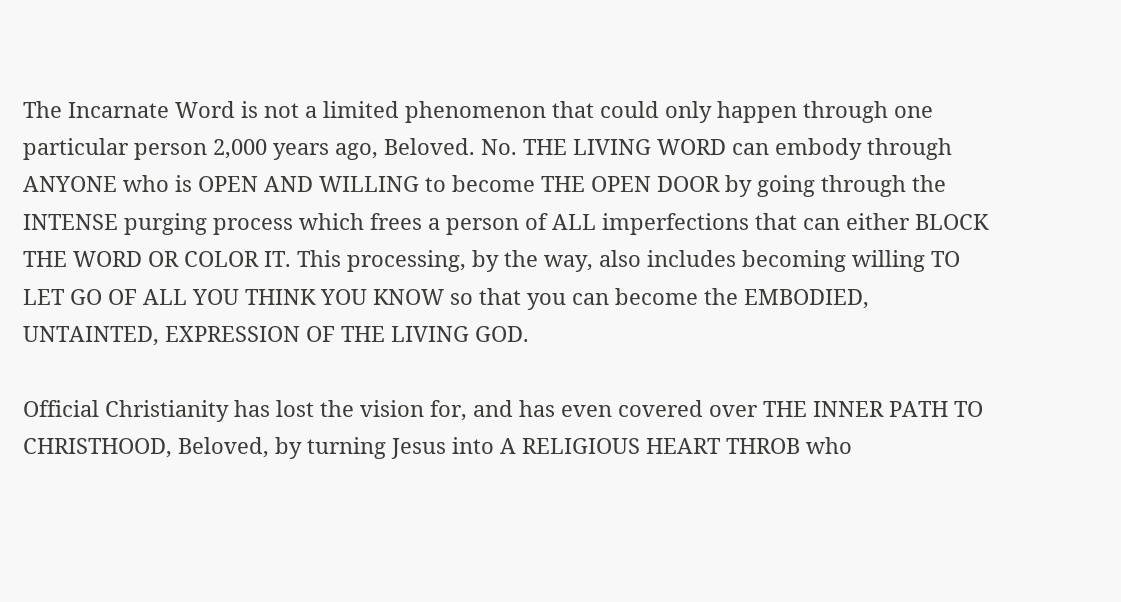The Incarnate Word is not a limited phenomenon that could only happen through one particular person 2,000 years ago, Beloved. No. THE LIVING WORD can embody through ANYONE who is OPEN AND WILLING to become THE OPEN DOOR by going through the INTENSE purging process which frees a person of ALL imperfections that can either BLOCK THE WORD OR COLOR IT. This processing, by the way, also includes becoming willing TO LET GO OF ALL YOU THINK YOU KNOW so that you can become the EMBODIED, UNTAINTED, EXPRESSION OF THE LIVING GOD.

Official Christianity has lost the vision for, and has even covered over THE INNER PATH TO CHRISTHOOD, Beloved, by turning Jesus into A RELIGIOUS HEART THROB who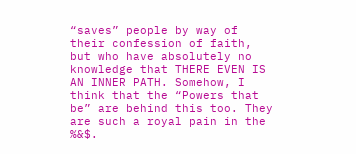“saves” people by way of their confession of faith, but who have absolutely no knowledge that THERE EVEN IS AN INNER PATH. Somehow, I think that the “Powers that be” are behind this too. They are such a royal pain in the %&$.